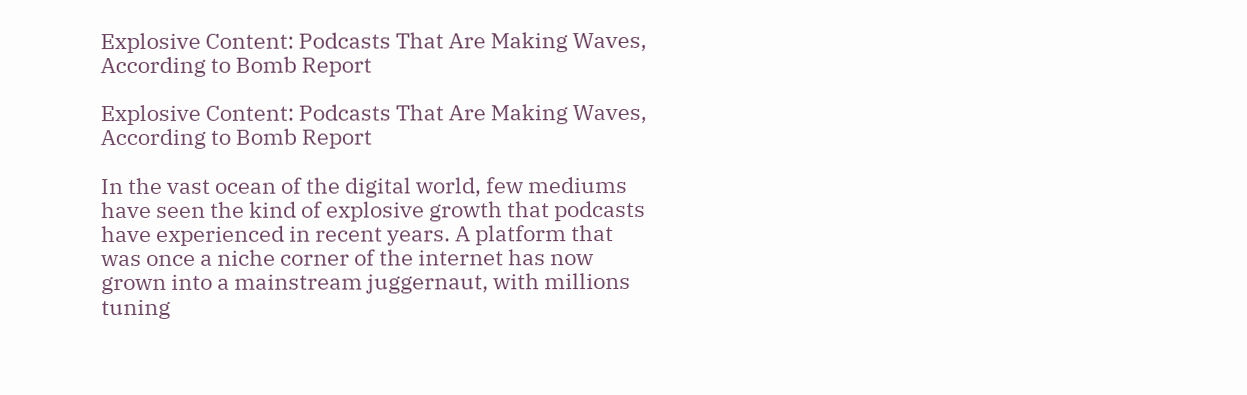Explosive Content: Podcasts That Are Making Waves, According to Bomb Report

Explosive Content: Podcasts That Are Making Waves, According to Bomb Report

In the vast ocean of the digital world, few mediums have seen the kind of explosive growth that podcasts have experienced in recent years. A platform that was once a niche corner of the internet has now grown into a mainstream juggernaut, with millions tuning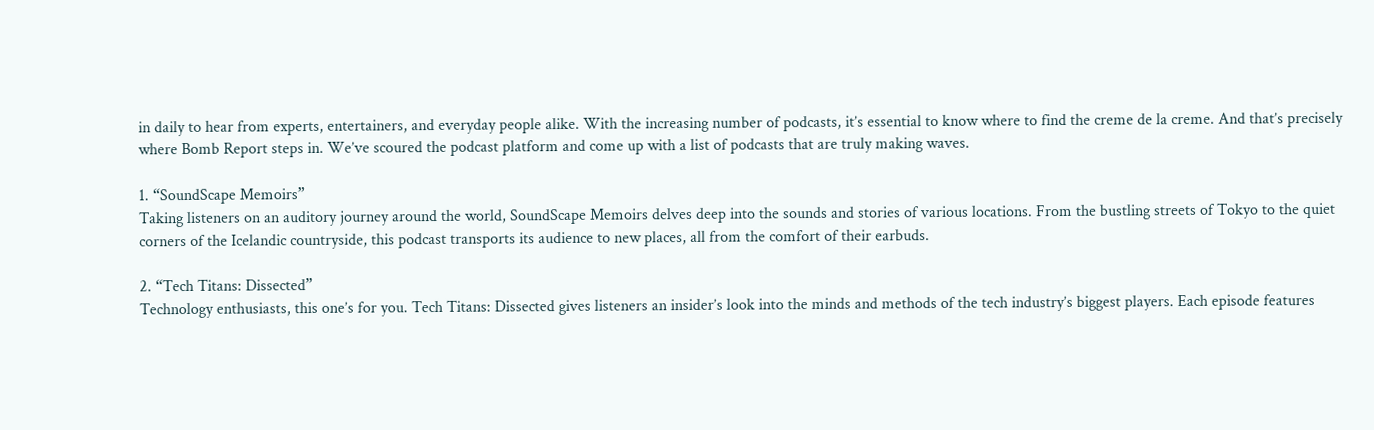in daily to hear from experts, entertainers, and everyday people alike. With the increasing number of podcasts, it’s essential to know where to find the creme de la creme. And that’s precisely where Bomb Report steps in. We’ve scoured the podcast platform and come up with a list of podcasts that are truly making waves.

1. “SoundScape Memoirs”
Taking listeners on an auditory journey around the world, SoundScape Memoirs delves deep into the sounds and stories of various locations. From the bustling streets of Tokyo to the quiet corners of the Icelandic countryside, this podcast transports its audience to new places, all from the comfort of their earbuds.

2. “Tech Titans: Dissected”
Technology enthusiasts, this one’s for you. Tech Titans: Dissected gives listeners an insider’s look into the minds and methods of the tech industry’s biggest players. Each episode features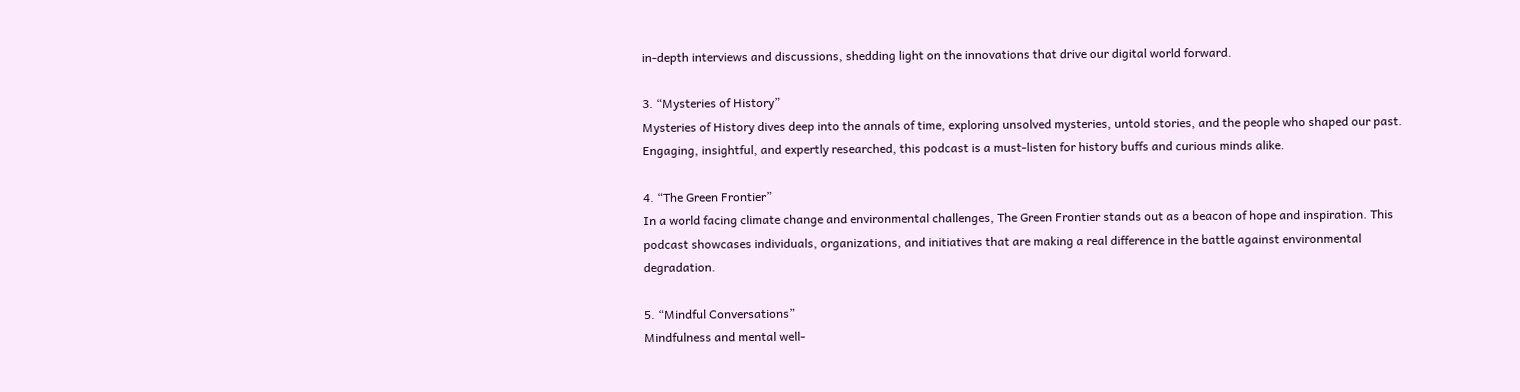in-depth interviews and discussions, shedding light on the innovations that drive our digital world forward.

3. “Mysteries of History”
Mysteries of History dives deep into the annals of time, exploring unsolved mysteries, untold stories, and the people who shaped our past. Engaging, insightful, and expertly researched, this podcast is a must-listen for history buffs and curious minds alike.

4. “The Green Frontier”
In a world facing climate change and environmental challenges, The Green Frontier stands out as a beacon of hope and inspiration. This podcast showcases individuals, organizations, and initiatives that are making a real difference in the battle against environmental degradation.

5. “Mindful Conversations”
Mindfulness and mental well-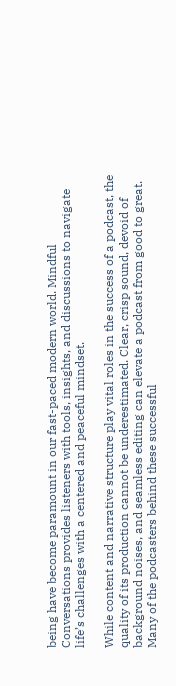being have become paramount in our fast-paced modern world. Mindful Conversations provides listeners with tools, insights, and discussions to navigate life’s challenges with a centered and peaceful mindset.

While content and narrative structure play vital roles in the success of a podcast, the quality of its production cannot be underestimated. Clear, crisp sound, devoid of background noises, and seamless editing can elevate a podcast from good to great. Many of the podcasters behind these successful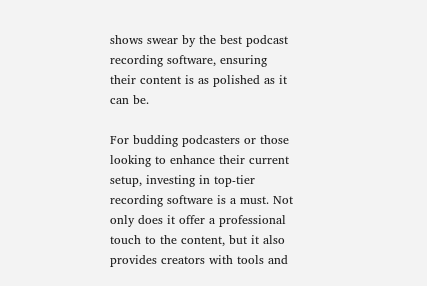shows swear by the best podcast recording software, ensuring their content is as polished as it can be.

For budding podcasters or those looking to enhance their current setup, investing in top-tier recording software is a must. Not only does it offer a professional touch to the content, but it also provides creators with tools and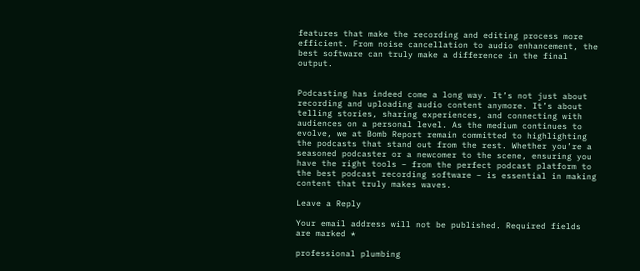features that make the recording and editing process more efficient. From noise cancellation to audio enhancement, the best software can truly make a difference in the final output.


Podcasting has indeed come a long way. It’s not just about recording and uploading audio content anymore. It’s about telling stories, sharing experiences, and connecting with audiences on a personal level. As the medium continues to evolve, we at Bomb Report remain committed to highlighting the podcasts that stand out from the rest. Whether you’re a seasoned podcaster or a newcomer to the scene, ensuring you have the right tools – from the perfect podcast platform to the best podcast recording software – is essential in making content that truly makes waves.

Leave a Reply

Your email address will not be published. Required fields are marked *

professional plumbing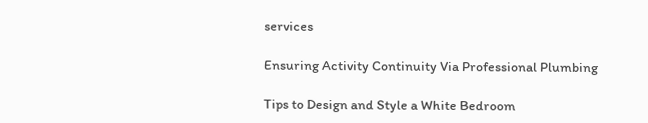services

Ensuring Activity Continuity Via Professional Plumbing

Tips to Design and Style a White Bedroom